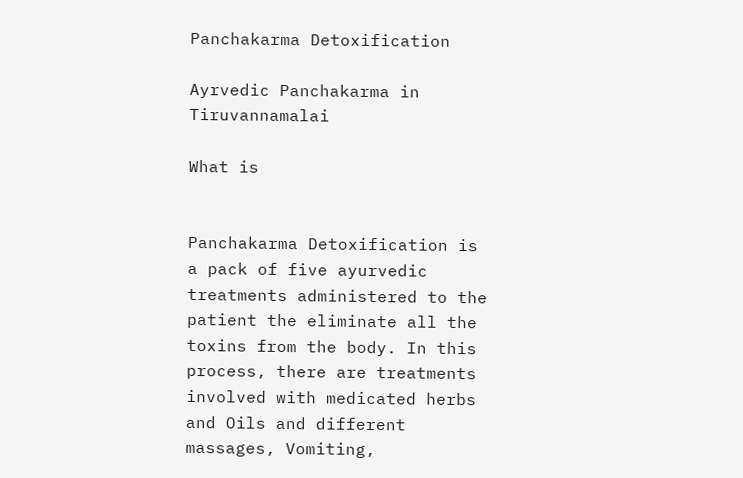Panchakarma Detoxification

Ayrvedic Panchakarma in Tiruvannamalai

What is


Panchakarma Detoxification is a pack of five ayurvedic treatments administered to the patient the eliminate all the toxins from the body. In this process, there are treatments involved with medicated herbs and Oils and different massages, Vomiting,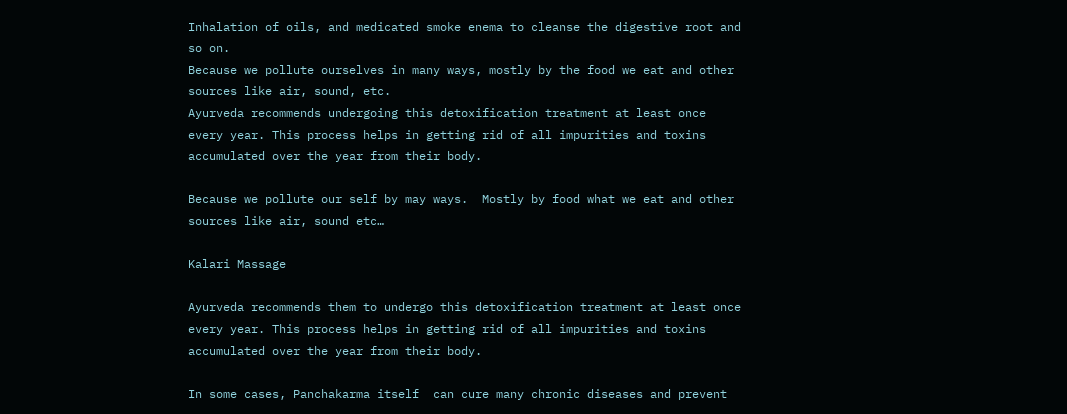Inhalation of oils, and medicated smoke enema to cleanse the digestive root and so on.
Because we pollute ourselves in many ways, mostly by the food we eat and other sources like air, sound, etc.
Ayurveda recommends undergoing this detoxification treatment at least once every year. This process helps in getting rid of all impurities and toxins accumulated over the year from their body.

Because we pollute our self by may ways.  Mostly by food what we eat and other sources like air, sound etc…

Kalari Massage

Ayurveda recommends them to undergo this detoxification treatment at least once every year. This process helps in getting rid of all impurities and toxins accumulated over the year from their body.

In some cases, Panchakarma itself  can cure many chronic diseases and prevent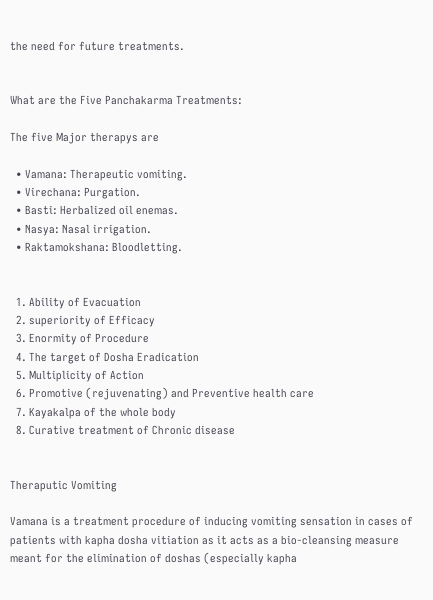the need for future treatments.


What are the Five Panchakarma Treatments:

The five Major therapys are

  • Vamana: Therapeutic vomiting.
  • Virechana: Purgation.
  • Basti: Herbalized oil enemas.
  • Nasya: Nasal irrigation.
  • Raktamokshana: Bloodletting.


  1. Ability of Evacuation
  2. superiority of Efficacy
  3. Enormity of Procedure
  4. The target of Dosha Eradication
  5. Multiplicity of Action
  6. Promotive (rejuvenating) and Preventive health care
  7. Kayakalpa of the whole body
  8. Curative treatment of Chronic disease


Theraputic Vomiting

Vamana is a treatment procedure of inducing vomiting sensation in cases of patients with kapha dosha vitiation as it acts as a bio-cleansing measure meant for the elimination of doshas (especially kapha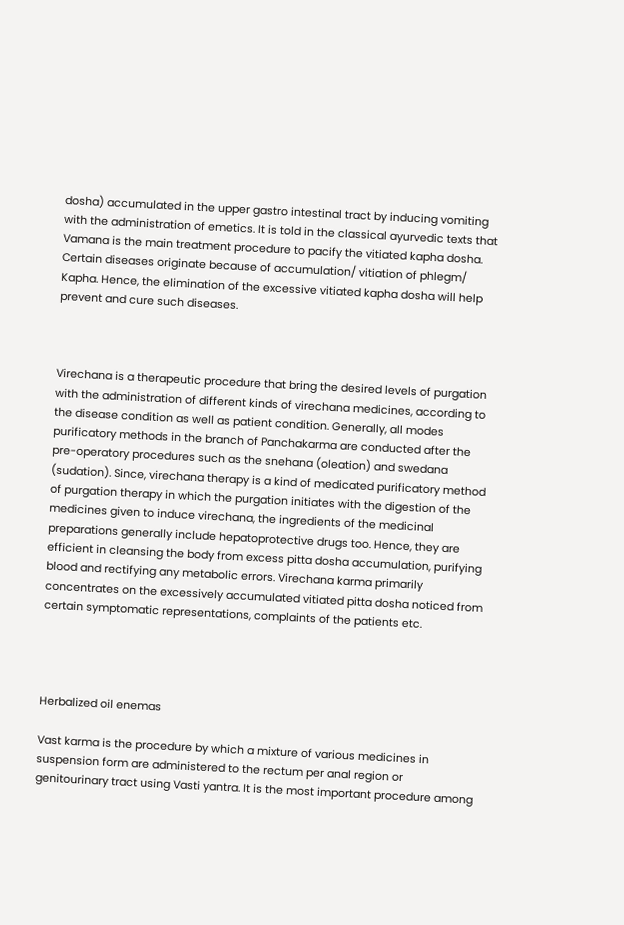dosha) accumulated in the upper gastro intestinal tract by inducing vomiting with the administration of emetics. It is told in the classical ayurvedic texts that Vamana is the main treatment procedure to pacify the vitiated kapha dosha. Certain diseases originate because of accumulation/ vitiation of phlegm/ Kapha. Hence, the elimination of the excessive vitiated kapha dosha will help prevent and cure such diseases.



Virechana is a therapeutic procedure that bring the desired levels of purgation with the administration of different kinds of virechana medicines, according to the disease condition as well as patient condition. Generally, all modes purificatory methods in the branch of Panchakarma are conducted after the pre-operatory procedures such as the snehana (oleation) and swedana (sudation). Since, virechana therapy is a kind of medicated purificatory method of purgation therapy in which the purgation initiates with the digestion of the medicines given to induce virechana, the ingredients of the medicinal preparations generally include hepatoprotective drugs too. Hence, they are efficient in cleansing the body from excess pitta dosha accumulation, purifying blood and rectifying any metabolic errors. Virechana karma primarily concentrates on the excessively accumulated vitiated pitta dosha noticed from certain symptomatic representations, complaints of the patients etc.




Herbalized oil enemas

Vast karma is the procedure by which a mixture of various medicines in suspension form are administered to the rectum per anal region or genitourinary tract using Vasti yantra. It is the most important procedure among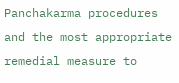Panchakarma procedures and the most appropriate remedial measure to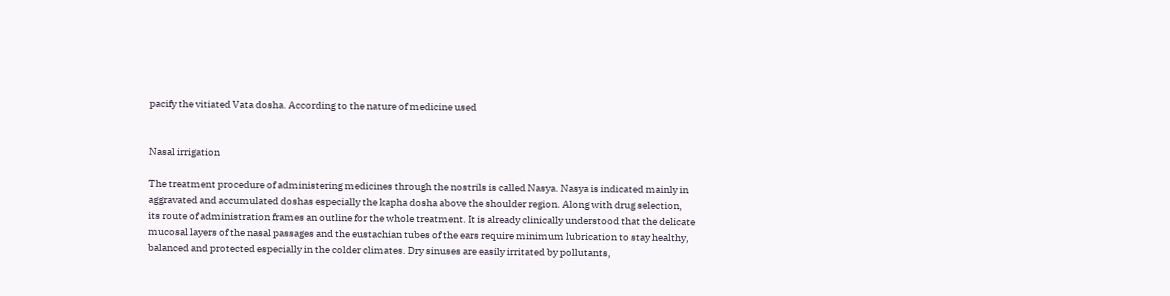pacify the vitiated Vata dosha. According to the nature of medicine used


Nasal irrigation

The treatment procedure of administering medicines through the nostrils is called Nasya. Nasya is indicated mainly in aggravated and accumulated doshas especially the kapha dosha above the shoulder region. Along with drug selection, its route of administration frames an outline for the whole treatment. It is already clinically understood that the delicate mucosal layers of the nasal passages and the eustachian tubes of the ears require minimum lubrication to stay healthy, balanced and protected especially in the colder climates. Dry sinuses are easily irritated by pollutants,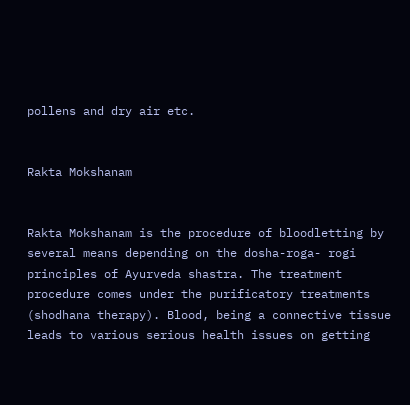pollens and dry air etc.


Rakta Mokshanam


Rakta Mokshanam is the procedure of bloodletting by several means depending on the dosha-roga- rogi principles of Ayurveda shastra. The treatment procedure comes under the purificatory treatments (shodhana therapy). Blood, being a connective tissue leads to various serious health issues on getting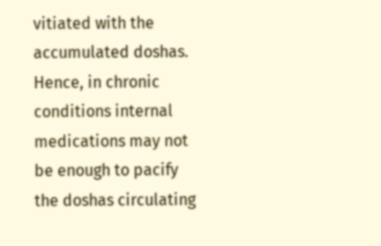vitiated with the accumulated doshas. Hence, in chronic conditions internal medications may not be enough to pacify the doshas circulating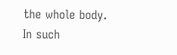the whole body. In such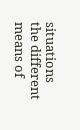situations the different means of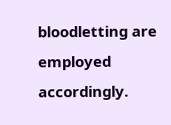bloodletting are employed accordingly.